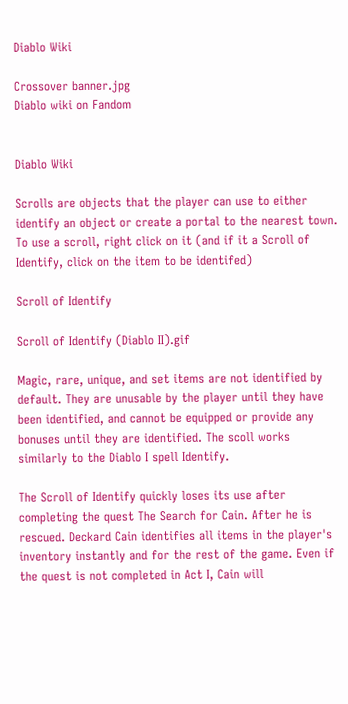Diablo Wiki

Crossover banner.jpg
Diablo wiki on Fandom


Diablo Wiki

Scrolls are objects that the player can use to either identify an object or create a portal to the nearest town. To use a scroll, right click on it (and if it a Scroll of Identify, click on the item to be identifed)

Scroll of Identify

Scroll of Identify (Diablo II).gif

Magic, rare, unique, and set items are not identified by default. They are unusable by the player until they have been identified, and cannot be equipped or provide any bonuses until they are identified. The scoll works similarly to the Diablo I spell Identify.

The Scroll of Identify quickly loses its use after completing the quest The Search for Cain. After he is rescued. Deckard Cain identifies all items in the player's inventory instantly and for the rest of the game. Even if the quest is not completed in Act I, Cain will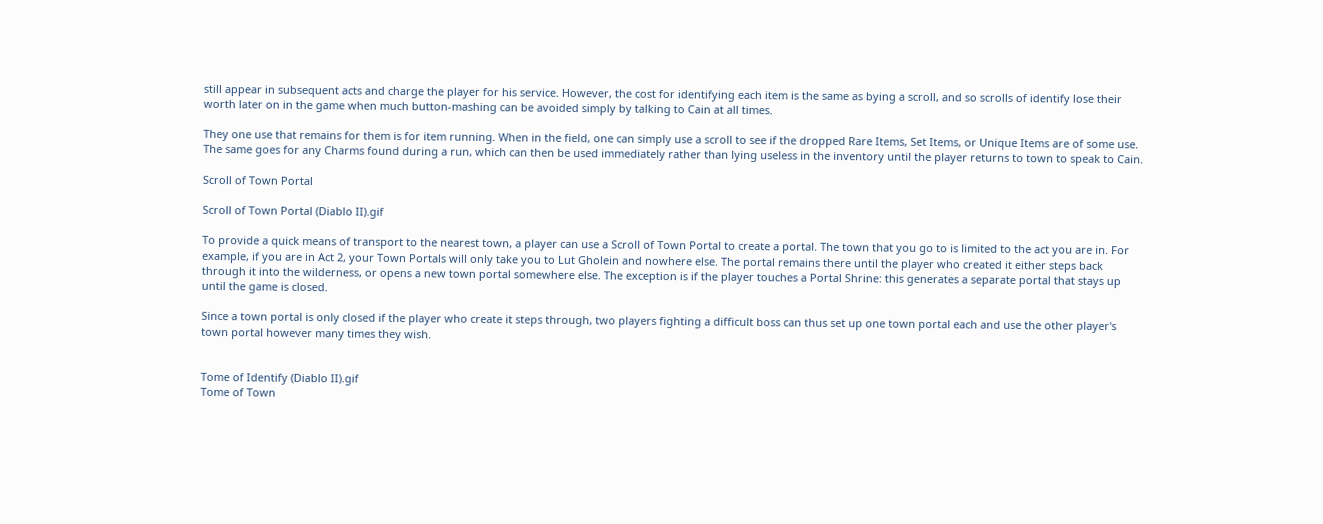still appear in subsequent acts and charge the player for his service. However, the cost for identifying each item is the same as bying a scroll, and so scrolls of identify lose their worth later on in the game when much button-mashing can be avoided simply by talking to Cain at all times.

They one use that remains for them is for item running. When in the field, one can simply use a scroll to see if the dropped Rare Items, Set Items, or Unique Items are of some use. The same goes for any Charms found during a run, which can then be used immediately rather than lying useless in the inventory until the player returns to town to speak to Cain.

Scroll of Town Portal

Scroll of Town Portal (Diablo II).gif

To provide a quick means of transport to the nearest town, a player can use a Scroll of Town Portal to create a portal. The town that you go to is limited to the act you are in. For example, if you are in Act 2, your Town Portals will only take you to Lut Gholein and nowhere else. The portal remains there until the player who created it either steps back through it into the wilderness, or opens a new town portal somewhere else. The exception is if the player touches a Portal Shrine: this generates a separate portal that stays up until the game is closed.

Since a town portal is only closed if the player who create it steps through, two players fighting a difficult boss can thus set up one town portal each and use the other player's town portal however many times they wish.


Tome of Identify (Diablo II).gif
Tome of Town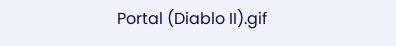Portal (Diablo II).gif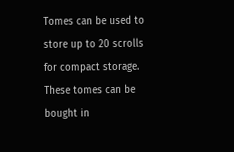Tomes can be used to store up to 20 scrolls for compact storage. These tomes can be bought in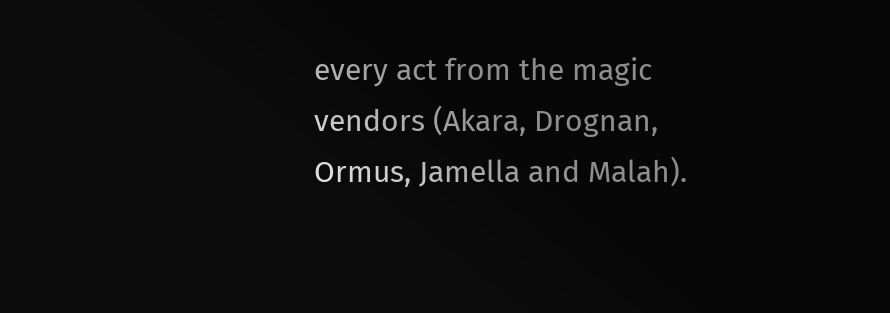every act from the magic vendors (Akara, Drognan, Ormus, Jamella and Malah).